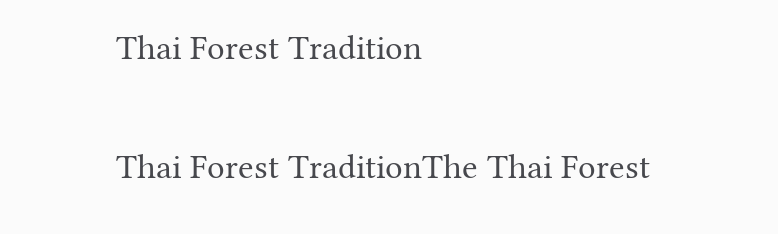Thai Forest Tradition

Thai Forest TraditionThe Thai Forest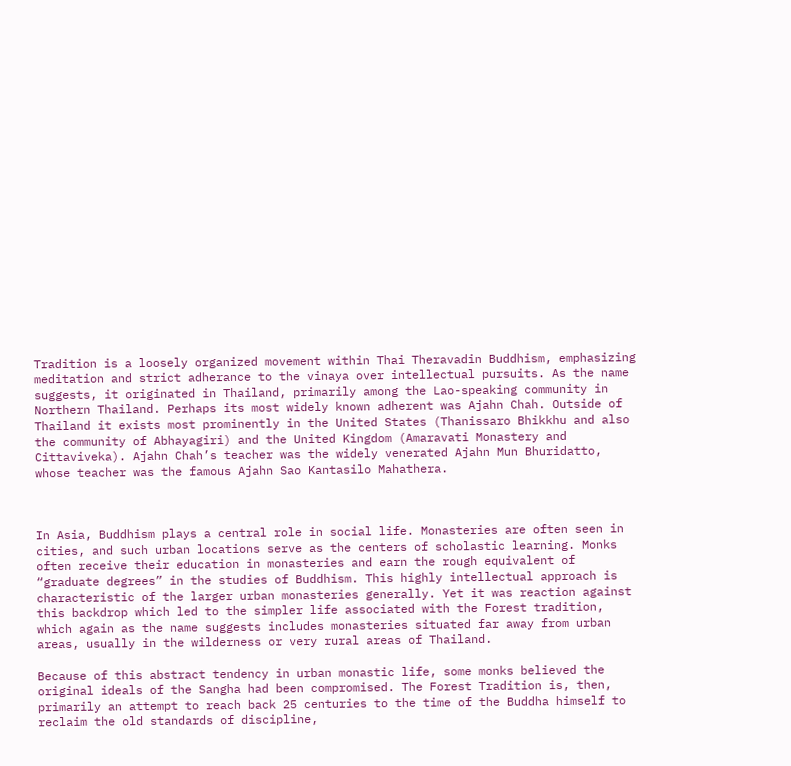Tradition is a loosely organized movement within Thai Theravadin Buddhism, emphasizing meditation and strict adherance to the vinaya over intellectual pursuits. As the name suggests, it originated in Thailand, primarily among the Lao-speaking community in Northern Thailand. Perhaps its most widely known adherent was Ajahn Chah. Outside of Thailand it exists most prominently in the United States (Thanissaro Bhikkhu and also the community of Abhayagiri) and the United Kingdom (Amaravati Monastery and Cittaviveka). Ajahn Chah’s teacher was the widely venerated Ajahn Mun Bhuridatto, whose teacher was the famous Ajahn Sao Kantasilo Mahathera.



In Asia, Buddhism plays a central role in social life. Monasteries are often seen in cities, and such urban locations serve as the centers of scholastic learning. Monks often receive their education in monasteries and earn the rough equivalent of “graduate degrees” in the studies of Buddhism. This highly intellectual approach is characteristic of the larger urban monasteries generally. Yet it was reaction against this backdrop which led to the simpler life associated with the Forest tradition, which again as the name suggests includes monasteries situated far away from urban areas, usually in the wilderness or very rural areas of Thailand.

Because of this abstract tendency in urban monastic life, some monks believed the original ideals of the Sangha had been compromised. The Forest Tradition is, then, primarily an attempt to reach back 25 centuries to the time of the Buddha himself to reclaim the old standards of discipline,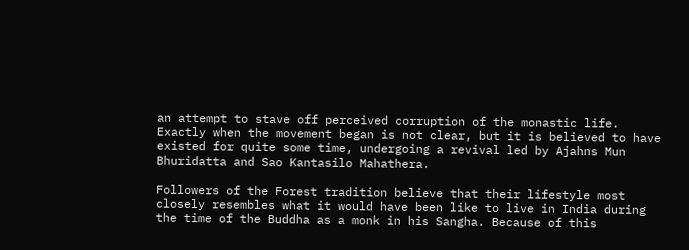an attempt to stave off perceived corruption of the monastic life. Exactly when the movement began is not clear, but it is believed to have existed for quite some time, undergoing a revival led by Ajahns Mun Bhuridatta and Sao Kantasilo Mahathera.

Followers of the Forest tradition believe that their lifestyle most closely resembles what it would have been like to live in India during the time of the Buddha as a monk in his Sangha. Because of this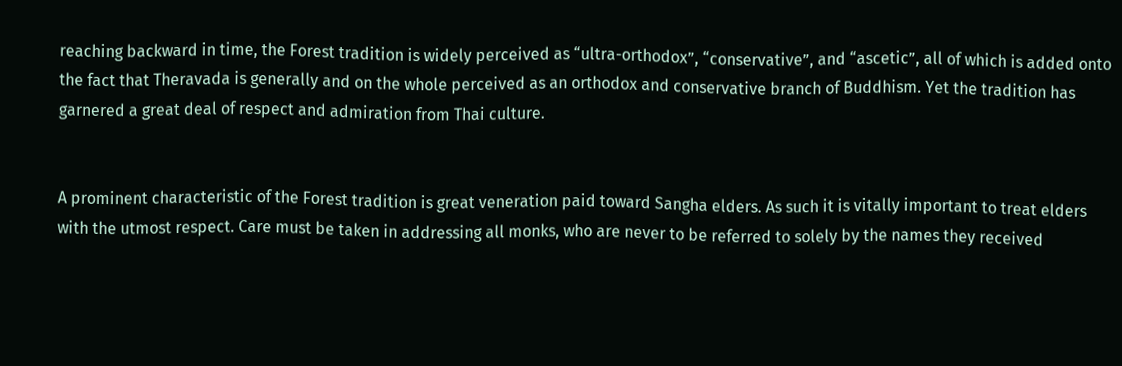reaching backward in time, the Forest tradition is widely perceived as “ultra-orthodox”, “conservative”, and “ascetic”, all of which is added onto the fact that Theravada is generally and on the whole perceived as an orthodox and conservative branch of Buddhism. Yet the tradition has garnered a great deal of respect and admiration from Thai culture.


A prominent characteristic of the Forest tradition is great veneration paid toward Sangha elders. As such it is vitally important to treat elders with the utmost respect. Care must be taken in addressing all monks, who are never to be referred to solely by the names they received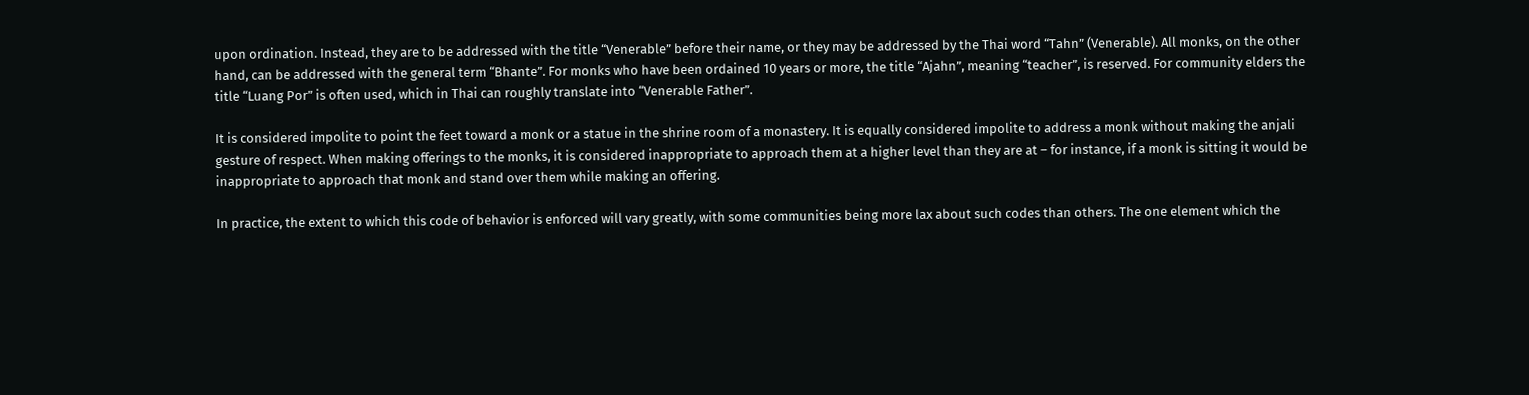upon ordination. Instead, they are to be addressed with the title “Venerable” before their name, or they may be addressed by the Thai word “Tahn” (Venerable). All monks, on the other hand, can be addressed with the general term “Bhante”. For monks who have been ordained 10 years or more, the title “Ajahn”, meaning “teacher”, is reserved. For community elders the title “Luang Por” is often used, which in Thai can roughly translate into “Venerable Father”.

It is considered impolite to point the feet toward a monk or a statue in the shrine room of a monastery. It is equally considered impolite to address a monk without making the anjali gesture of respect. When making offerings to the monks, it is considered inappropriate to approach them at a higher level than they are at – for instance, if a monk is sitting it would be inappropriate to approach that monk and stand over them while making an offering.

In practice, the extent to which this code of behavior is enforced will vary greatly, with some communities being more lax about such codes than others. The one element which the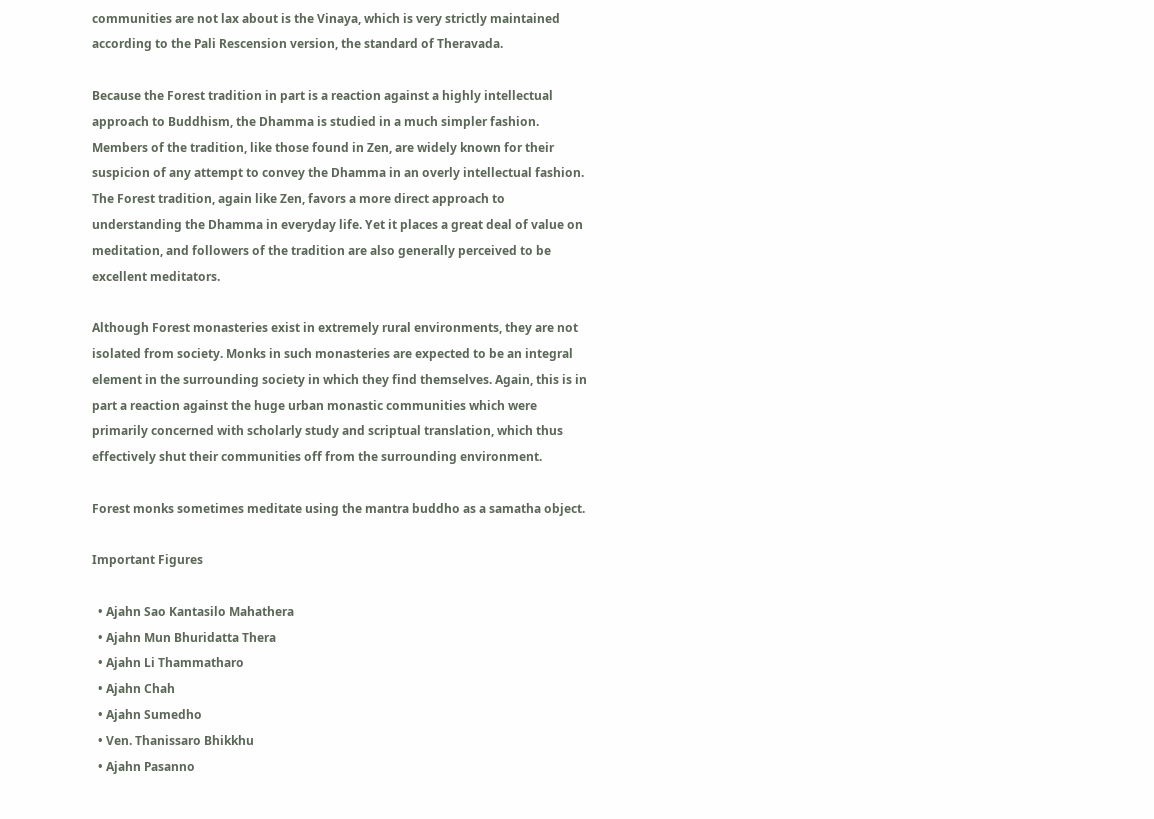communities are not lax about is the Vinaya, which is very strictly maintained according to the Pali Rescension version, the standard of Theravada.

Because the Forest tradition in part is a reaction against a highly intellectual approach to Buddhism, the Dhamma is studied in a much simpler fashion. Members of the tradition, like those found in Zen, are widely known for their suspicion of any attempt to convey the Dhamma in an overly intellectual fashion. The Forest tradition, again like Zen, favors a more direct approach to understanding the Dhamma in everyday life. Yet it places a great deal of value on meditation, and followers of the tradition are also generally perceived to be excellent meditators.

Although Forest monasteries exist in extremely rural environments, they are not isolated from society. Monks in such monasteries are expected to be an integral element in the surrounding society in which they find themselves. Again, this is in part a reaction against the huge urban monastic communities which were primarily concerned with scholarly study and scriptual translation, which thus effectively shut their communities off from the surrounding environment.

Forest monks sometimes meditate using the mantra buddho as a samatha object.

Important Figures

  • Ajahn Sao Kantasilo Mahathera
  • Ajahn Mun Bhuridatta Thera
  • Ajahn Li Thammatharo
  • Ajahn Chah
  • Ajahn Sumedho
  • Ven. Thanissaro Bhikkhu
  • Ajahn Pasanno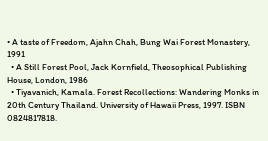• A taste of Freedom, Ajahn Chah, Bung Wai Forest Monastery, 1991
  • A Still Forest Pool, Jack Kornfield, Theosophical Publishing House, London, 1986
  • Tiyavanich, Kamala. Forest Recollections: Wandering Monks in 20th Century Thailand. University of Hawaii Press, 1997. ISBN 0824817818.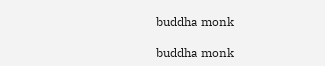buddha monk

buddha monk